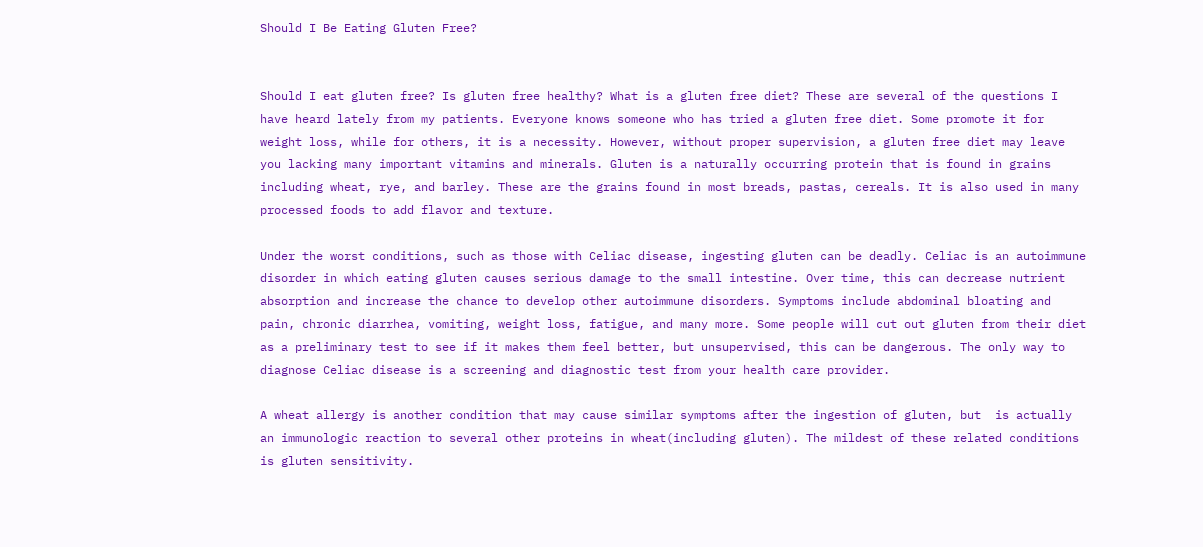Should I Be Eating Gluten Free?


Should I eat gluten free? Is gluten free healthy? What is a gluten free diet? These are several of the questions I have heard lately from my patients. Everyone knows someone who has tried a gluten free diet. Some promote it for weight loss, while for others, it is a necessity. However, without proper supervision, a gluten free diet may leave you lacking many important vitamins and minerals. Gluten is a naturally occurring protein that is found in grains including wheat, rye, and barley. These are the grains found in most breads, pastas, cereals. It is also used in many processed foods to add flavor and texture.

Under the worst conditions, such as those with Celiac disease, ingesting gluten can be deadly. Celiac is an autoimmune disorder in which eating gluten causes serious damage to the small intestine. Over time, this can decrease nutrient absorption and increase the chance to develop other autoimmune disorders. Symptoms include abdominal bloating and pain, chronic diarrhea, vomiting, weight loss, fatigue, and many more. Some people will cut out gluten from their diet as a preliminary test to see if it makes them feel better, but unsupervised, this can be dangerous. The only way to diagnose Celiac disease is a screening and diagnostic test from your health care provider.

A wheat allergy is another condition that may cause similar symptoms after the ingestion of gluten, but  is actually an immunologic reaction to several other proteins in wheat(including gluten). The mildest of these related conditions is gluten sensitivity.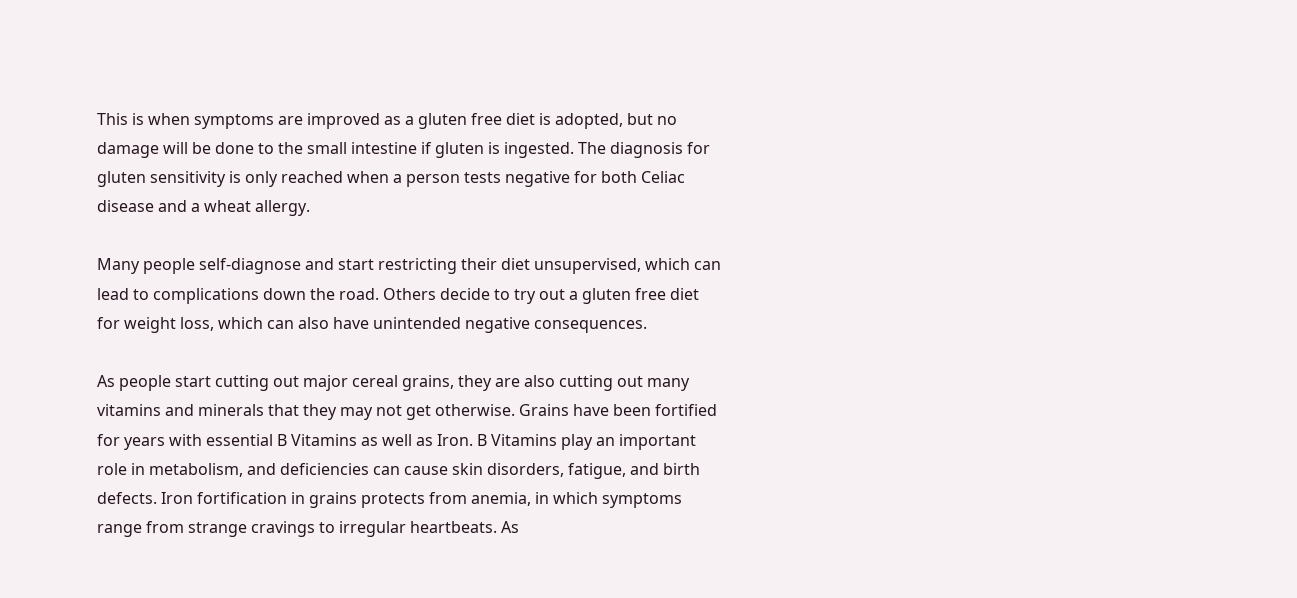This is when symptoms are improved as a gluten free diet is adopted, but no damage will be done to the small intestine if gluten is ingested. The diagnosis for gluten sensitivity is only reached when a person tests negative for both Celiac disease and a wheat allergy.

Many people self-diagnose and start restricting their diet unsupervised, which can lead to complications down the road. Others decide to try out a gluten free diet for weight loss, which can also have unintended negative consequences.

As people start cutting out major cereal grains, they are also cutting out many vitamins and minerals that they may not get otherwise. Grains have been fortified for years with essential B Vitamins as well as Iron. B Vitamins play an important role in metabolism, and deficiencies can cause skin disorders, fatigue, and birth defects. Iron fortification in grains protects from anemia, in which symptoms range from strange cravings to irregular heartbeats. As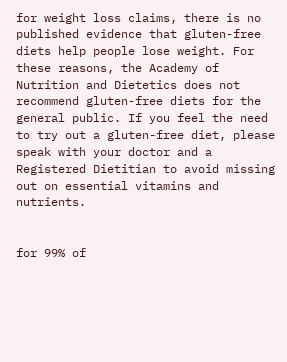for weight loss claims, there is no published evidence that gluten-free diets help people lose weight. For these reasons, the Academy of Nutrition and Dietetics does not recommend gluten-free diets for the general public. If you feel the need to try out a gluten-free diet, please speak with your doctor and a Registered Dietitian to avoid missing out on essential vitamins and nutrients.


for 99% of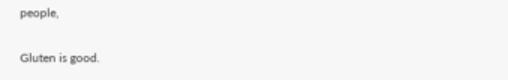people,

Gluten is good.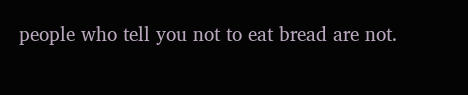people who tell you not to eat bread are not.